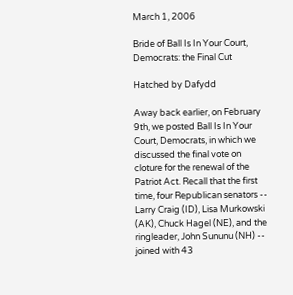March 1, 2006

Bride of Ball Is In Your Court, Democrats: the Final Cut

Hatched by Dafydd

Away back earlier, on February 9th, we posted Ball Is In Your Court, Democrats, in which we discussed the final vote on cloture for the renewal of the Patriot Act. Recall that the first time, four Republican senators -- Larry Craig (ID), Lisa Murkowski (AK), Chuck Hagel (NE), and the ringleader, John Sununu (NH) -- joined with 43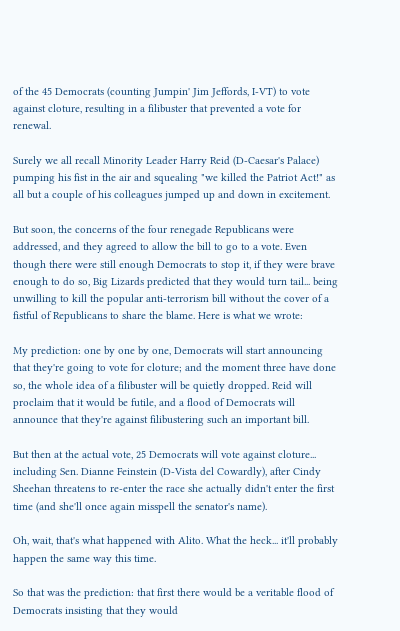of the 45 Democrats (counting Jumpin' Jim Jeffords, I-VT) to vote against cloture, resulting in a filibuster that prevented a vote for renewal.

Surely we all recall Minority Leader Harry Reid (D-Caesar's Palace) pumping his fist in the air and squealing "we killed the Patriot Act!" as all but a couple of his colleagues jumped up and down in excitement.

But soon, the concerns of the four renegade Republicans were addressed, and they agreed to allow the bill to go to a vote. Even though there were still enough Democrats to stop it, if they were brave enough to do so, Big Lizards predicted that they would turn tail... being unwilling to kill the popular anti-terrorism bill without the cover of a fistful of Republicans to share the blame. Here is what we wrote:

My prediction: one by one by one, Democrats will start announcing that they're going to vote for cloture; and the moment three have done so, the whole idea of a filibuster will be quietly dropped. Reid will proclaim that it would be futile, and a flood of Democrats will announce that they're against filibustering such an important bill.

But then at the actual vote, 25 Democrats will vote against cloture... including Sen. Dianne Feinstein (D-Vista del Cowardly), after Cindy Sheehan threatens to re-enter the race she actually didn't enter the first time (and she'll once again misspell the senator's name).

Oh, wait, that's what happened with Alito. What the heck... it'll probably happen the same way this time.

So that was the prediction: that first there would be a veritable flood of Democrats insisting that they would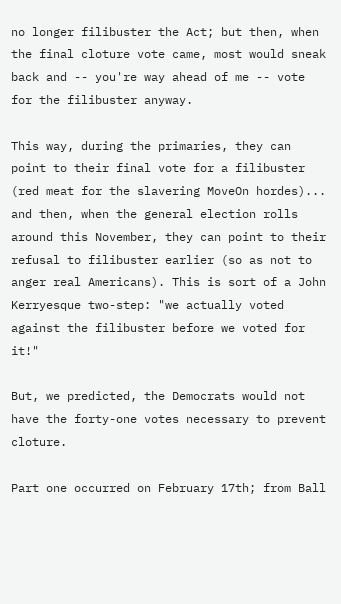no longer filibuster the Act; but then, when the final cloture vote came, most would sneak back and -- you're way ahead of me -- vote for the filibuster anyway.

This way, during the primaries, they can point to their final vote for a filibuster (red meat for the slavering MoveOn hordes)... and then, when the general election rolls around this November, they can point to their refusal to filibuster earlier (so as not to anger real Americans). This is sort of a John Kerryesque two-step: "we actually voted against the filibuster before we voted for it!"

But, we predicted, the Democrats would not have the forty-one votes necessary to prevent cloture.

Part one occurred on February 17th; from Ball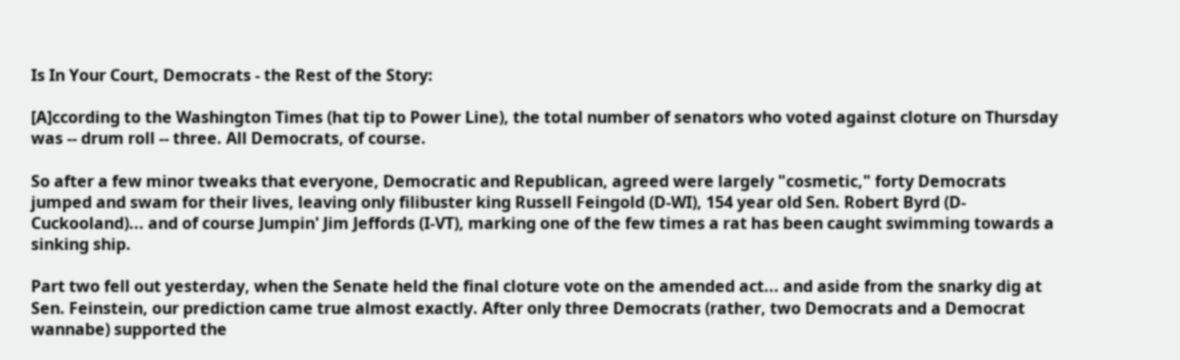Is In Your Court, Democrats - the Rest of the Story:

[A]ccording to the Washington Times (hat tip to Power Line), the total number of senators who voted against cloture on Thursday was -- drum roll -- three. All Democrats, of course.

So after a few minor tweaks that everyone, Democratic and Republican, agreed were largely "cosmetic," forty Democrats jumped and swam for their lives, leaving only filibuster king Russell Feingold (D-WI), 154 year old Sen. Robert Byrd (D-Cuckooland)... and of course Jumpin' Jim Jeffords (I-VT), marking one of the few times a rat has been caught swimming towards a sinking ship.

Part two fell out yesterday, when the Senate held the final cloture vote on the amended act... and aside from the snarky dig at Sen. Feinstein, our prediction came true almost exactly. After only three Democrats (rather, two Democrats and a Democrat wannabe) supported the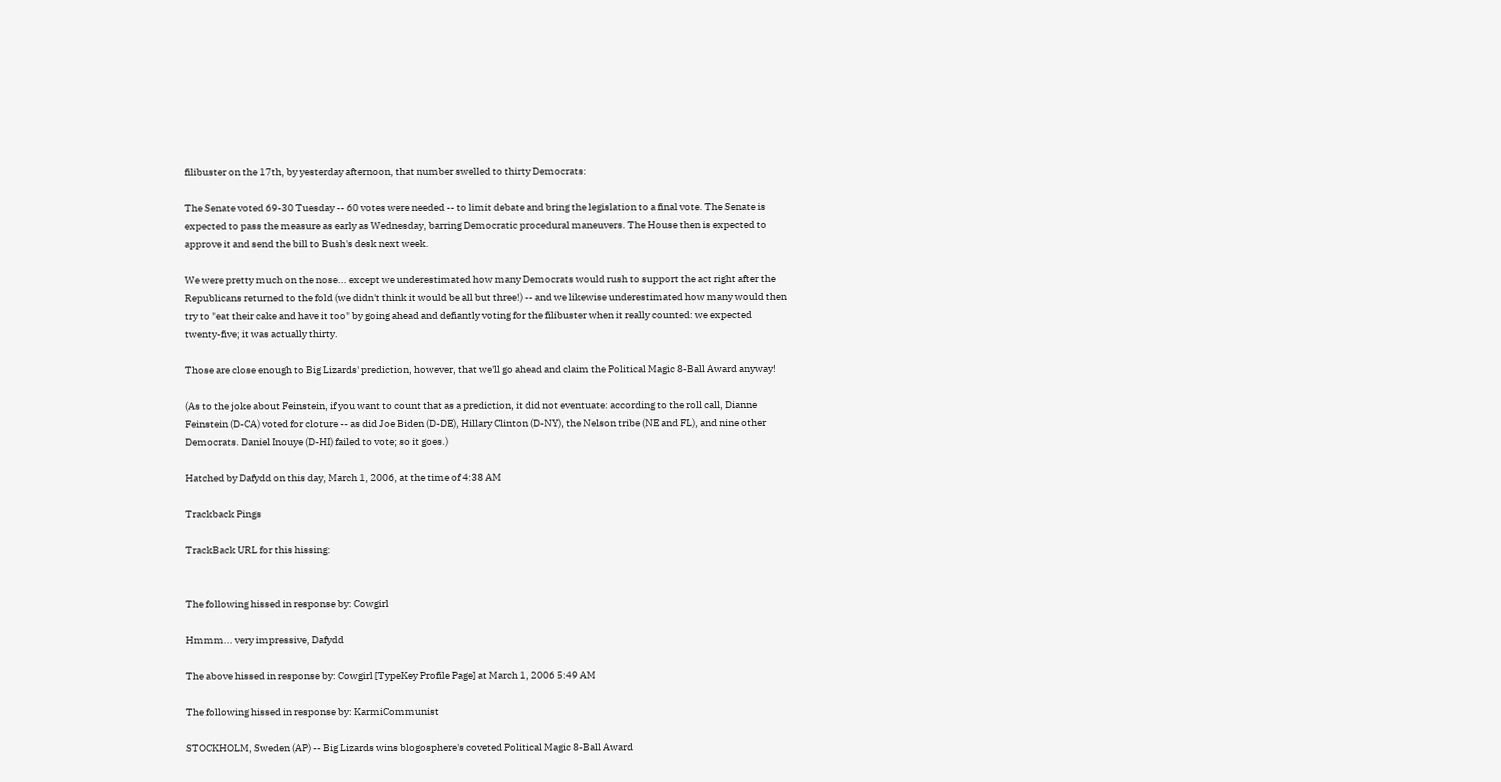filibuster on the 17th, by yesterday afternoon, that number swelled to thirty Democrats:

The Senate voted 69-30 Tuesday -- 60 votes were needed -- to limit debate and bring the legislation to a final vote. The Senate is expected to pass the measure as early as Wednesday, barring Democratic procedural maneuvers. The House then is expected to approve it and send the bill to Bush's desk next week.

We were pretty much on the nose... except we underestimated how many Democrats would rush to support the act right after the Republicans returned to the fold (we didn't think it would be all but three!) -- and we likewise underestimated how many would then try to "eat their cake and have it too" by going ahead and defiantly voting for the filibuster when it really counted: we expected twenty-five; it was actually thirty.

Those are close enough to Big Lizards' prediction, however, that we'll go ahead and claim the Political Magic 8-Ball Award anyway!

(As to the joke about Feinstein, if you want to count that as a prediction, it did not eventuate: according to the roll call, Dianne Feinstein (D-CA) voted for cloture -- as did Joe Biden (D-DE), Hillary Clinton (D-NY), the Nelson tribe (NE and FL), and nine other Democrats. Daniel Inouye (D-HI) failed to vote; so it goes.)

Hatched by Dafydd on this day, March 1, 2006, at the time of 4:38 AM

Trackback Pings

TrackBack URL for this hissing:


The following hissed in response by: Cowgirl

Hmmm... very impressive, Dafydd

The above hissed in response by: Cowgirl [TypeKey Profile Page] at March 1, 2006 5:49 AM

The following hissed in response by: KarmiCommunist

STOCKHOLM, Sweden (AP) -- Big Lizards wins blogosphere's coveted Political Magic 8-Ball Award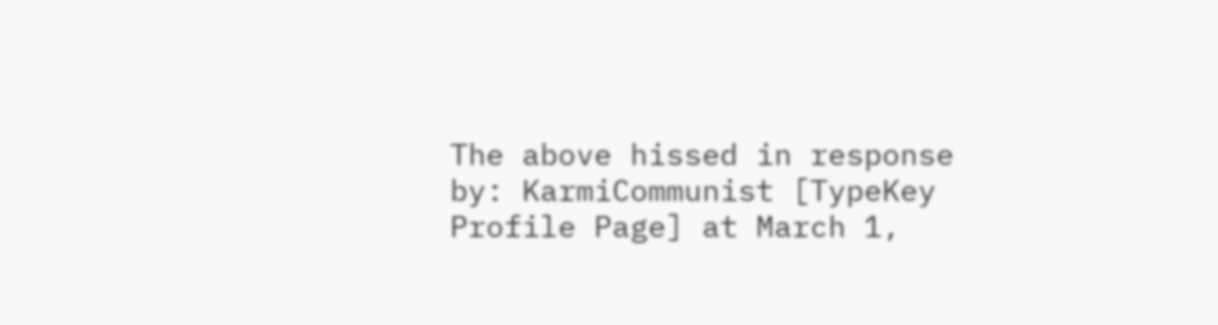The above hissed in response by: KarmiCommunist [TypeKey Profile Page] at March 1,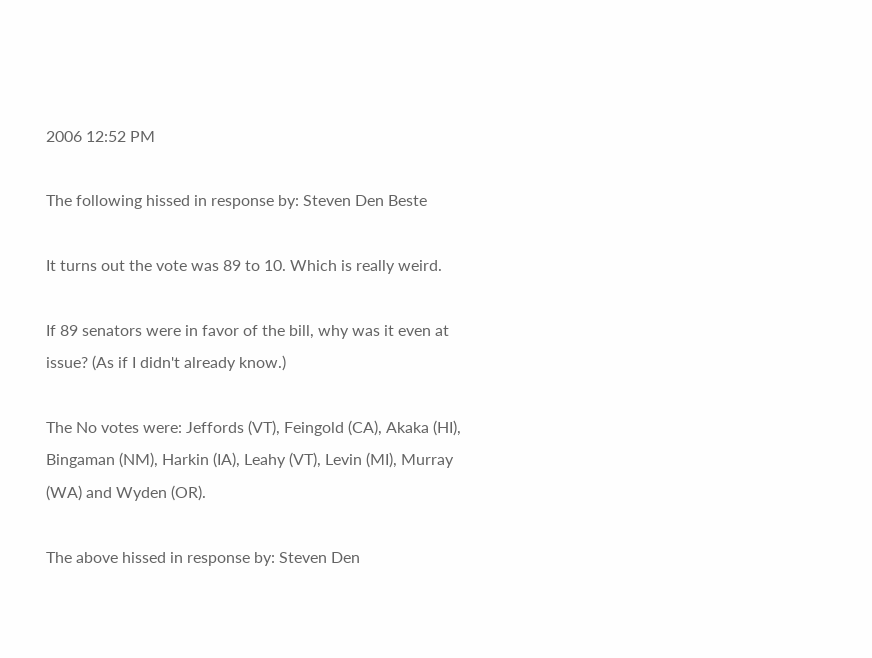2006 12:52 PM

The following hissed in response by: Steven Den Beste

It turns out the vote was 89 to 10. Which is really weird.

If 89 senators were in favor of the bill, why was it even at issue? (As if I didn't already know.)

The No votes were: Jeffords (VT), Feingold (CA), Akaka (HI), Bingaman (NM), Harkin (IA), Leahy (VT), Levin (MI), Murray (WA) and Wyden (OR).

The above hissed in response by: Steven Den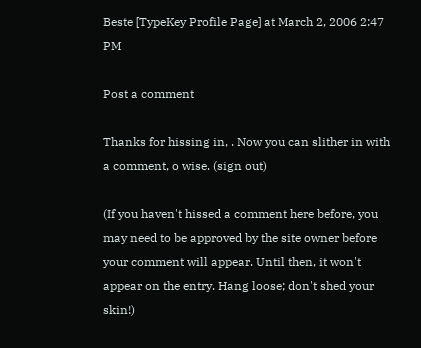Beste [TypeKey Profile Page] at March 2, 2006 2:47 PM

Post a comment

Thanks for hissing in, . Now you can slither in with a comment, o wise. (sign out)

(If you haven't hissed a comment here before, you may need to be approved by the site owner before your comment will appear. Until then, it won't appear on the entry. Hang loose; don't shed your skin!)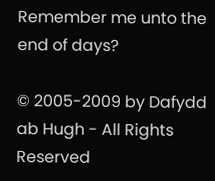Remember me unto the end of days?

© 2005-2009 by Dafydd ab Hugh - All Rights Reserved